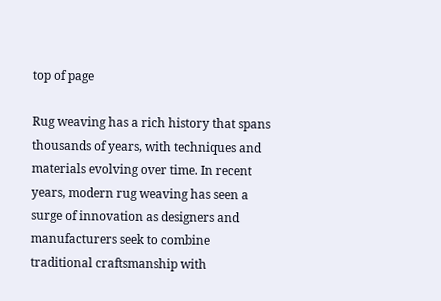top of page

Rug weaving has a rich history that spans thousands of years, with techniques and materials evolving over time. In recent years, modern rug weaving has seen a surge of innovation as designers and manufacturers seek to combine traditional craftsmanship with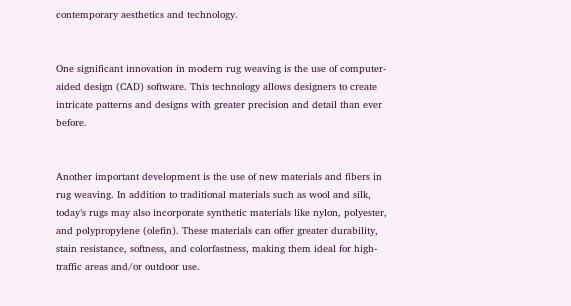contemporary aesthetics and technology.


One significant innovation in modern rug weaving is the use of computer-aided design (CAD) software. This technology allows designers to create intricate patterns and designs with greater precision and detail than ever before.


Another important development is the use of new materials and fibers in rug weaving. In addition to traditional materials such as wool and silk, today’s rugs may also incorporate synthetic materials like nylon, polyester, and polypropylene (olefin). These materials can offer greater durability, stain resistance, softness, and colorfastness, making them ideal for high-traffic areas and/or outdoor use.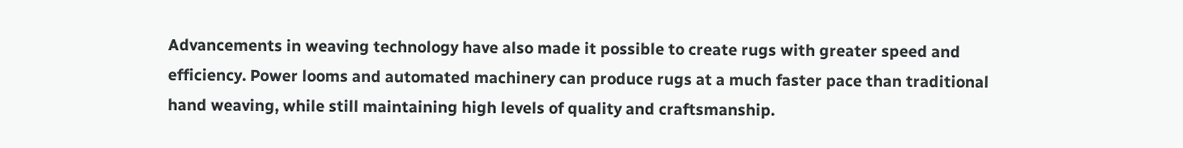Advancements in weaving technology have also made it possible to create rugs with greater speed and efficiency. Power looms and automated machinery can produce rugs at a much faster pace than traditional hand weaving, while still maintaining high levels of quality and craftsmanship.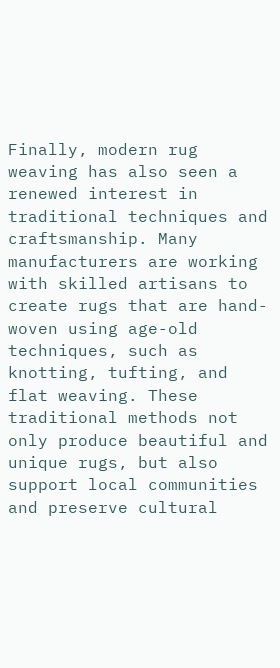Finally, modern rug weaving has also seen a renewed interest in traditional techniques and craftsmanship. Many manufacturers are working with skilled artisans to create rugs that are hand-woven using age-old techniques, such as knotting, tufting, and flat weaving. These traditional methods not only produce beautiful and unique rugs, but also support local communities and preserve cultural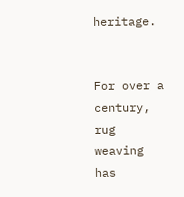heritage.


For over a century, rug weaving has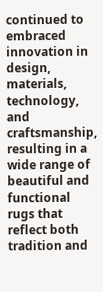continued to embraced innovation in design, materials, technology, and craftsmanship, resulting in a wide range of beautiful and functional rugs that reflect both tradition and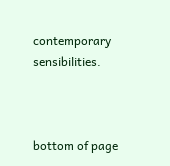contemporary sensibilities.



bottom of page